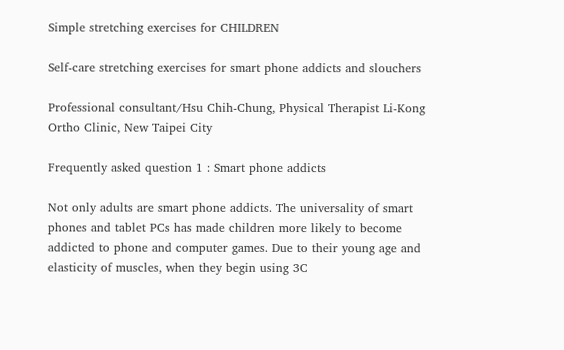Simple stretching exercises for CHILDREN

Self-care stretching exercises for smart phone addicts and slouchers

Professional consultant/Hsu Chih-Chung, Physical Therapist Li-Kong Ortho Clinic, New Taipei City

Frequently asked question 1 : Smart phone addicts

Not only adults are smart phone addicts. The universality of smart phones and tablet PCs has made children more likely to become addicted to phone and computer games. Due to their young age and elasticity of muscles, when they begin using 3C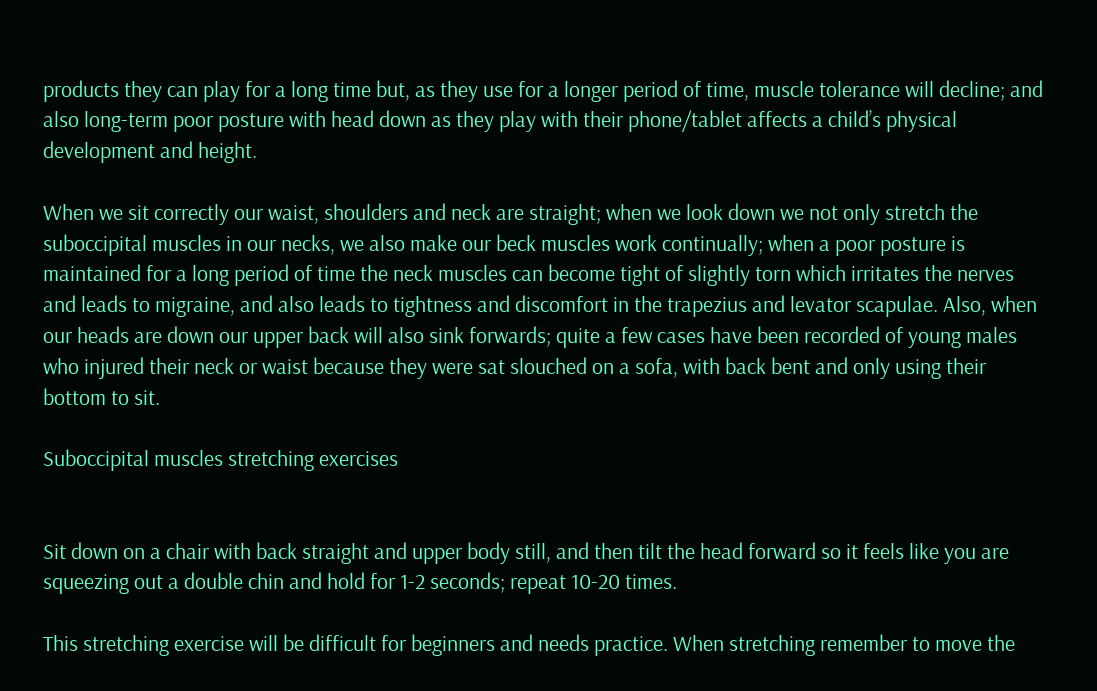products they can play for a long time but, as they use for a longer period of time, muscle tolerance will decline; and also long-term poor posture with head down as they play with their phone/tablet affects a child’s physical development and height.

When we sit correctly our waist, shoulders and neck are straight; when we look down we not only stretch the suboccipital muscles in our necks, we also make our beck muscles work continually; when a poor posture is maintained for a long period of time the neck muscles can become tight of slightly torn which irritates the nerves and leads to migraine, and also leads to tightness and discomfort in the trapezius and levator scapulae. Also, when our heads are down our upper back will also sink forwards; quite a few cases have been recorded of young males who injured their neck or waist because they were sat slouched on a sofa, with back bent and only using their bottom to sit.

Suboccipital muscles stretching exercises


Sit down on a chair with back straight and upper body still, and then tilt the head forward so it feels like you are squeezing out a double chin and hold for 1-2 seconds; repeat 10-20 times.

This stretching exercise will be difficult for beginners and needs practice. When stretching remember to move the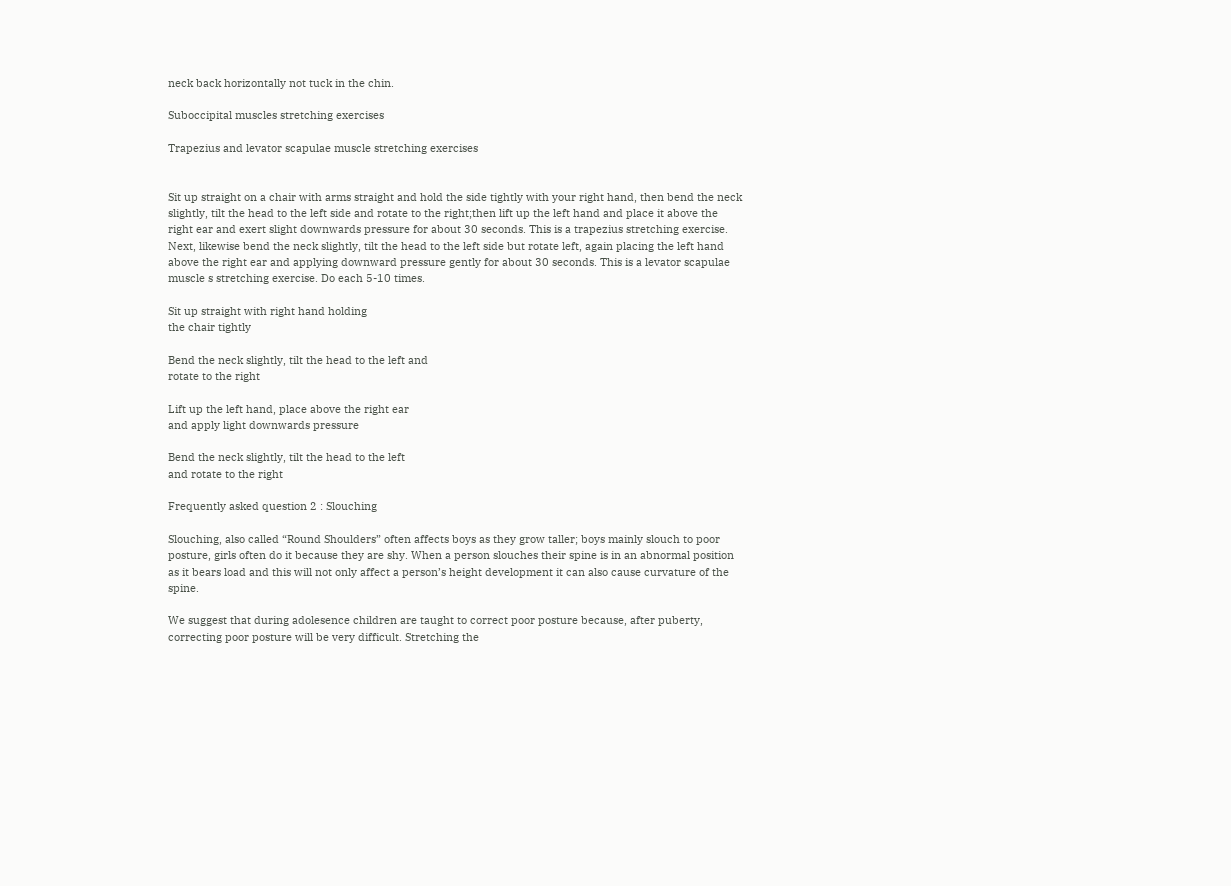neck back horizontally not tuck in the chin.

Suboccipital muscles stretching exercises

Trapezius and levator scapulae muscle stretching exercises


Sit up straight on a chair with arms straight and hold the side tightly with your right hand, then bend the neck slightly, tilt the head to the left side and rotate to the right;then lift up the left hand and place it above the right ear and exert slight downwards pressure for about 30 seconds. This is a trapezius stretching exercise. Next, likewise bend the neck slightly, tilt the head to the left side but rotate left, again placing the left hand above the right ear and applying downward pressure gently for about 30 seconds. This is a levator scapulae muscle s stretching exercise. Do each 5-10 times.

Sit up straight with right hand holding
the chair tightly

Bend the neck slightly, tilt the head to the left and
rotate to the right

Lift up the left hand, place above the right ear
and apply light downwards pressure

Bend the neck slightly, tilt the head to the left
and rotate to the right

Frequently asked question 2 : Slouching

Slouching, also called “Round Shoulders” often affects boys as they grow taller; boys mainly slouch to poor posture, girls often do it because they are shy. When a person slouches their spine is in an abnormal position as it bears load and this will not only affect a person’s height development it can also cause curvature of the spine.

We suggest that during adolesence children are taught to correct poor posture because, after puberty, correcting poor posture will be very difficult. Stretching the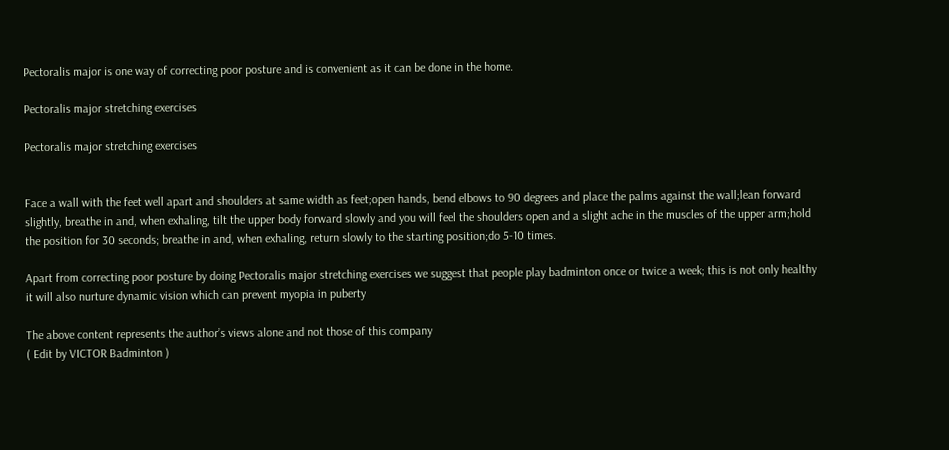Pectoralis major is one way of correcting poor posture and is convenient as it can be done in the home.

Pectoralis major stretching exercises

Pectoralis major stretching exercises


Face a wall with the feet well apart and shoulders at same width as feet;open hands, bend elbows to 90 degrees and place the palms against the wall;lean forward slightly, breathe in and, when exhaling, tilt the upper body forward slowly and you will feel the shoulders open and a slight ache in the muscles of the upper arm;hold the position for 30 seconds; breathe in and, when exhaling, return slowly to the starting position;do 5-10 times.

Apart from correcting poor posture by doing Pectoralis major stretching exercises we suggest that people play badminton once or twice a week; this is not only healthy it will also nurture dynamic vision which can prevent myopia in puberty

The above content represents the author’s views alone and not those of this company
( Edit by VICTOR Badminton )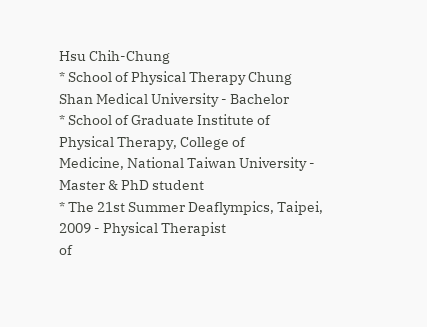Hsu Chih-Chung
* School of Physical Therapy Chung Shan Medical University - Bachelor
* School of Graduate Institute of Physical Therapy, College of
Medicine, National Taiwan University - Master & PhD student
* The 21st Summer Deaflympics, Taipei, 2009 - Physical Therapist
of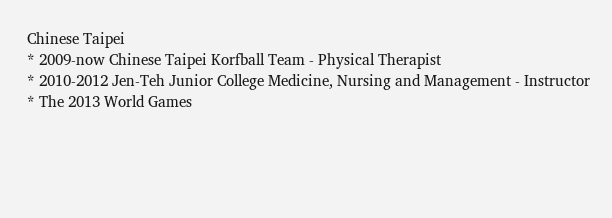Chinese Taipei
* 2009-now Chinese Taipei Korfball Team - Physical Therapist
* 2010-2012 Jen-Teh Junior College Medicine, Nursing and Management - Instructor
* The 2013 World Games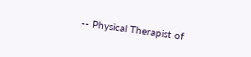-- Physical Therapist of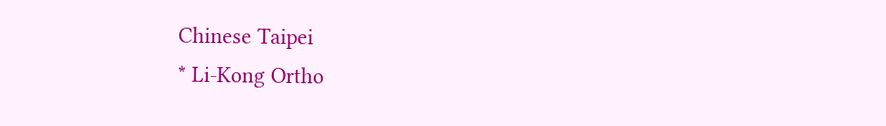Chinese Taipei
* Li-Kong Ortho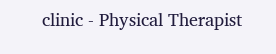clinic - Physical Therapist